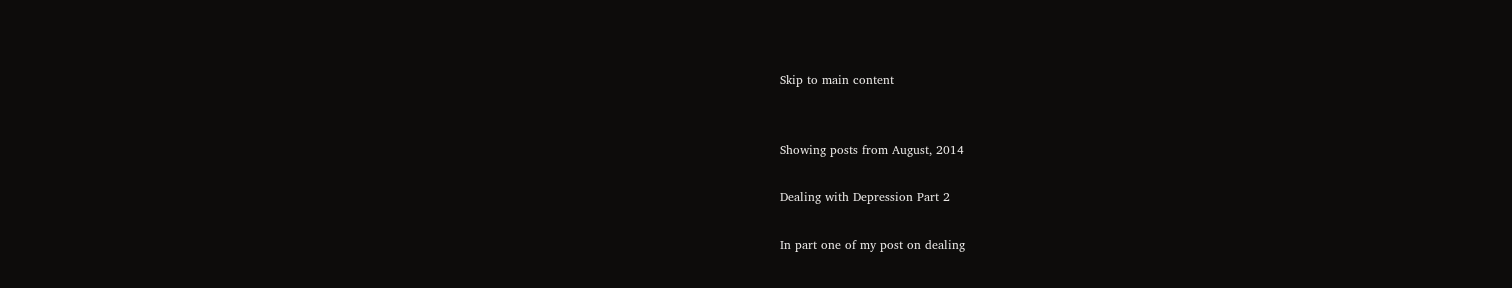Skip to main content


Showing posts from August, 2014

Dealing with Depression Part 2

In part one of my post on dealing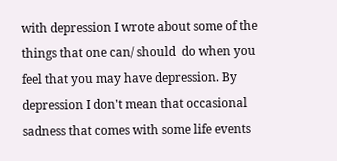with depression I wrote about some of the things that one can/ should  do when you feel that you may have depression. By depression I don't mean that occasional sadness that comes with some life events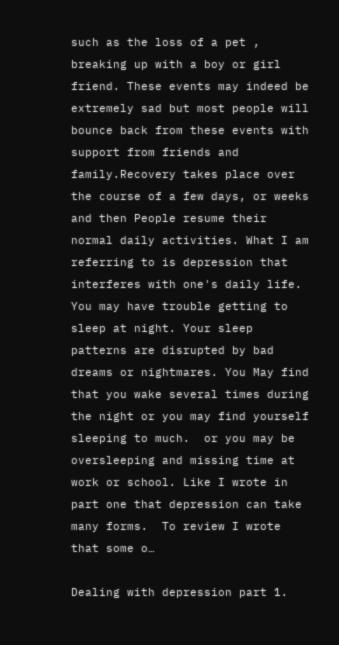such as the loss of a pet , breaking up with a boy or girl friend. These events may indeed be extremely sad but most people will bounce back from these events with support from friends and family.Recovery takes place over the course of a few days, or weeks and then People resume their normal daily activities. What I am referring to is depression that interferes with one's daily life. You may have trouble getting to sleep at night. Your sleep patterns are disrupted by bad dreams or nightmares. You May find that you wake several times during the night or you may find yourself sleeping to much.  or you may be oversleeping and missing time at work or school. Like I wrote in part one that depression can take many forms.  To review I wrote that some o…

Dealing with depression part 1.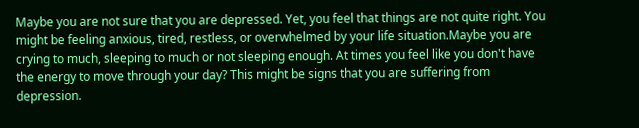Maybe you are not sure that you are depressed. Yet, you feel that things are not quite right. You might be feeling anxious, tired, restless, or overwhelmed by your life situation.Maybe you are crying to much, sleeping to much or not sleeping enough. At times you feel like you don't have the energy to move through your day? This might be signs that you are suffering from depression.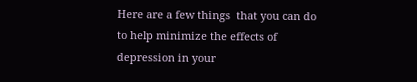Here are a few things  that you can do to help minimize the effects of depression in your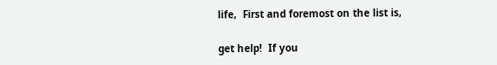life,  First and foremost on the list is,

get help!  If you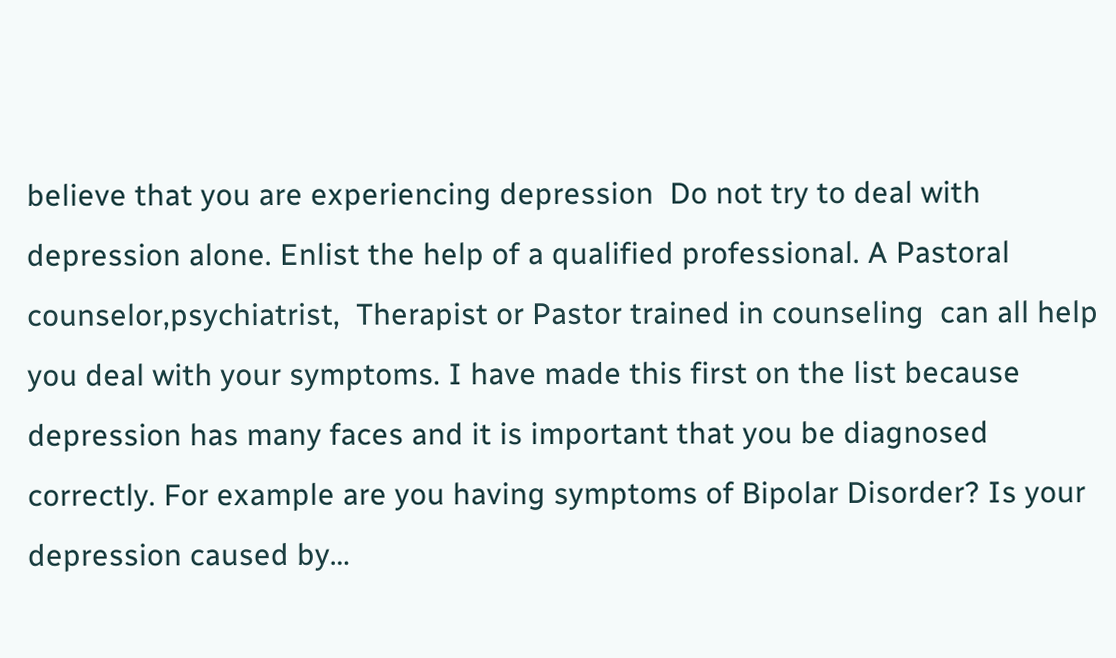believe that you are experiencing depression  Do not try to deal with depression alone. Enlist the help of a qualified professional. A Pastoral counselor,psychiatrist,  Therapist or Pastor trained in counseling  can all help you deal with your symptoms. I have made this first on the list because depression has many faces and it is important that you be diagnosed correctly. For example are you having symptoms of Bipolar Disorder? Is your depression caused by…